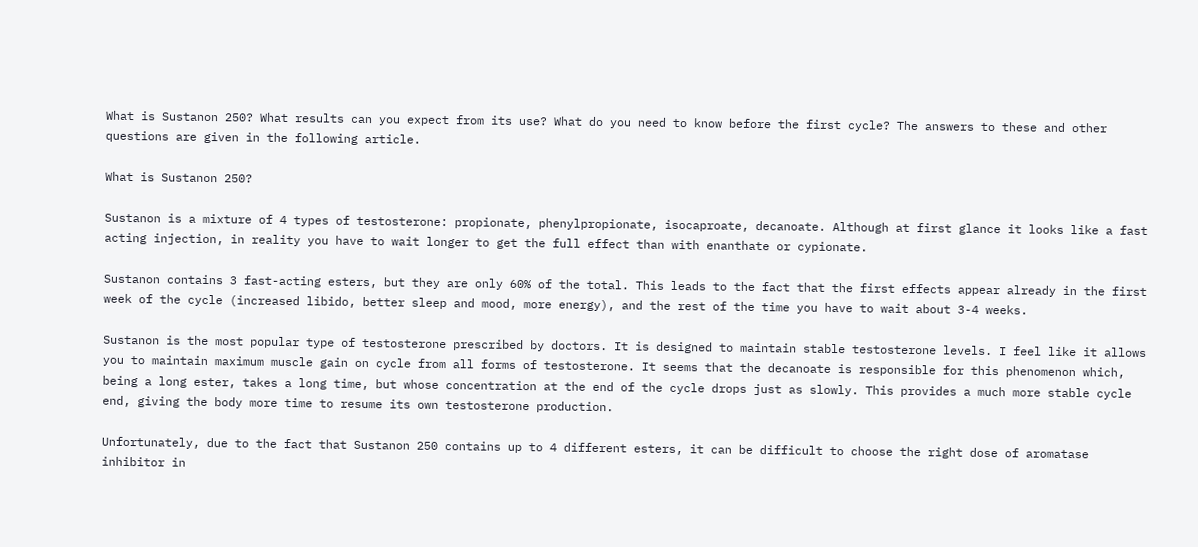What is Sustanon 250? What results can you expect from its use? What do you need to know before the first cycle? The answers to these and other questions are given in the following article.

What is Sustanon 250?

Sustanon is a mixture of 4 types of testosterone: propionate, phenylpropionate, isocaproate, decanoate. Although at first glance it looks like a fast acting injection, in reality you have to wait longer to get the full effect than with enanthate or cypionate.

Sustanon contains 3 fast-acting esters, but they are only 60% of the total. This leads to the fact that the first effects appear already in the first week of the cycle (increased libido, better sleep and mood, more energy), and the rest of the time you have to wait about 3-4 weeks.

Sustanon is the most popular type of testosterone prescribed by doctors. It is designed to maintain stable testosterone levels. I feel like it allows you to maintain maximum muscle gain on cycle from all forms of testosterone. It seems that the decanoate is responsible for this phenomenon which, being a long ester, takes a long time, but whose concentration at the end of the cycle drops just as slowly. This provides a much more stable cycle end, giving the body more time to resume its own testosterone production.

Unfortunately, due to the fact that Sustanon 250 contains up to 4 different esters, it can be difficult to choose the right dose of aromatase inhibitor in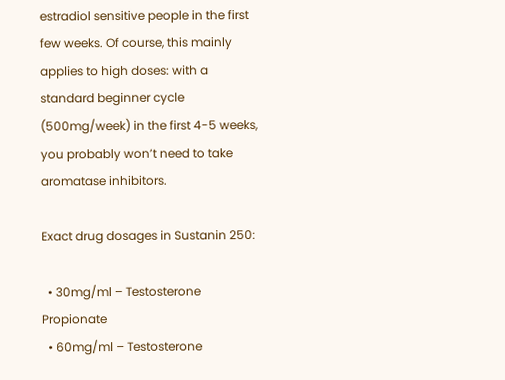estradiol sensitive people in the first few weeks. Of course, this mainly applies to high doses: with a standard beginner cycle (500mg/week) in the first 4-5 weeks, you probably won’t need to take aromatase inhibitors.

Exact drug dosages in Sustanin 250:

  • 30mg/ml – Testosterone Propionate
  • 60mg/ml – Testosterone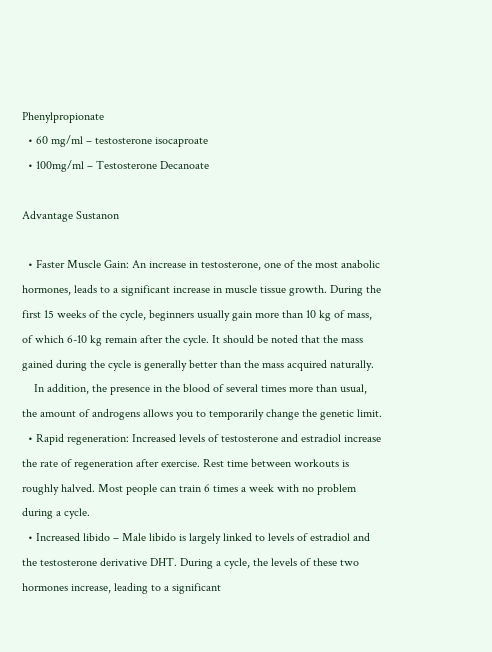Phenylpropionate
  • 60 mg/ml – testosterone isocaproate
  • 100mg/ml – Testosterone Decanoate

Advantage Sustanon

  • Faster Muscle Gain: An increase in testosterone, one of the most anabolic hormones, leads to a significant increase in muscle tissue growth. During the first 15 weeks of the cycle, beginners usually gain more than 10 kg of mass, of which 6-10 kg remain after the cycle. It should be noted that the mass gained during the cycle is generally better than the mass acquired naturally.
    In addition, the presence in the blood of several times more than usual, the amount of androgens allows you to temporarily change the genetic limit.
  • Rapid regeneration: Increased levels of testosterone and estradiol increase the rate of regeneration after exercise. Rest time between workouts is roughly halved. Most people can train 6 times a week with no problem during a cycle.
  • Increased libido – Male libido is largely linked to levels of estradiol and the testosterone derivative DHT. During a cycle, the levels of these two hormones increase, leading to a significant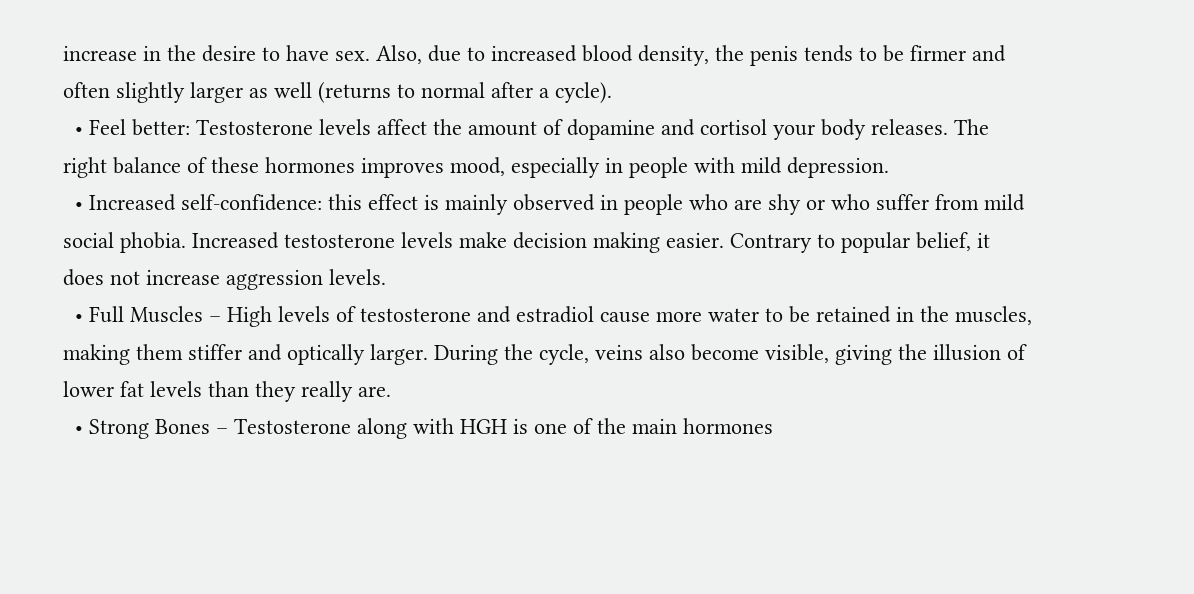increase in the desire to have sex. Also, due to increased blood density, the penis tends to be firmer and often slightly larger as well (returns to normal after a cycle).
  • Feel better: Testosterone levels affect the amount of dopamine and cortisol your body releases. The right balance of these hormones improves mood, especially in people with mild depression.
  • Increased self-confidence: this effect is mainly observed in people who are shy or who suffer from mild social phobia. Increased testosterone levels make decision making easier. Contrary to popular belief, it does not increase aggression levels.
  • Full Muscles – High levels of testosterone and estradiol cause more water to be retained in the muscles, making them stiffer and optically larger. During the cycle, veins also become visible, giving the illusion of lower fat levels than they really are.
  • Strong Bones – Testosterone along with HGH is one of the main hormones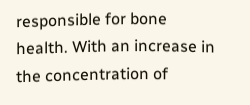responsible for bone health. With an increase in the concentration of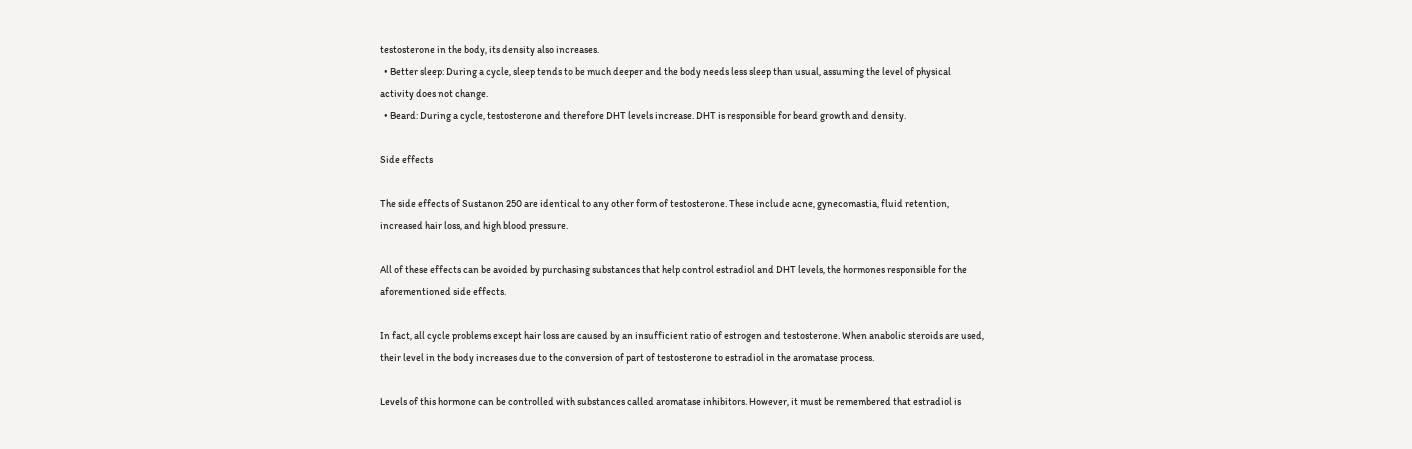testosterone in the body, its density also increases.
  • Better sleep: During a cycle, sleep tends to be much deeper and the body needs less sleep than usual, assuming the level of physical activity does not change.
  • Beard: During a cycle, testosterone and therefore DHT levels increase. DHT is responsible for beard growth and density.

Side effects

The side effects of Sustanon 250 are identical to any other form of testosterone. These include acne, gynecomastia, fluid retention, increased hair loss, and high blood pressure.

All of these effects can be avoided by purchasing substances that help control estradiol and DHT levels, the hormones responsible for the aforementioned side effects.

In fact, all cycle problems except hair loss are caused by an insufficient ratio of estrogen and testosterone. When anabolic steroids are used, their level in the body increases due to the conversion of part of testosterone to estradiol in the aromatase process.

Levels of this hormone can be controlled with substances called aromatase inhibitors. However, it must be remembered that estradiol is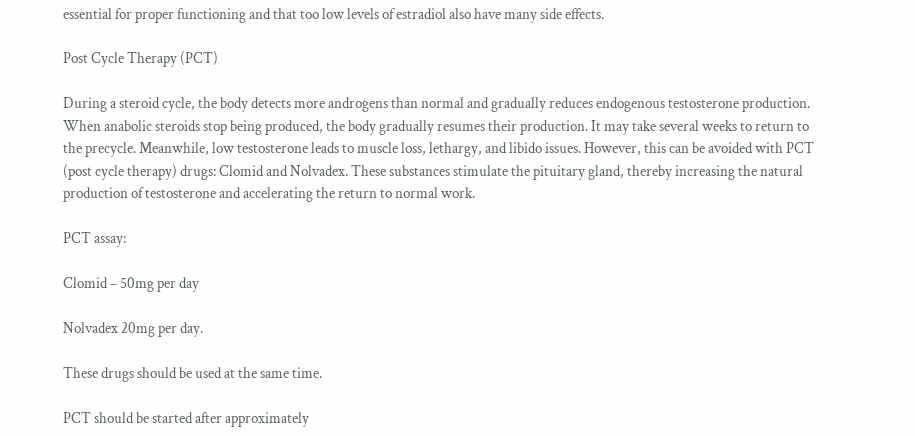essential for proper functioning and that too low levels of estradiol also have many side effects.

Post Cycle Therapy (PCT)

During a steroid cycle, the body detects more androgens than normal and gradually reduces endogenous testosterone production. When anabolic steroids stop being produced, the body gradually resumes their production. It may take several weeks to return to the precycle. Meanwhile, low testosterone leads to muscle loss, lethargy, and libido issues. However, this can be avoided with PCT (post cycle therapy) drugs: Clomid and Nolvadex. These substances stimulate the pituitary gland, thereby increasing the natural production of testosterone and accelerating the return to normal work.

PCT assay:

Clomid – 50mg per day

Nolvadex 20mg per day.

These drugs should be used at the same time.

PCT should be started after approximately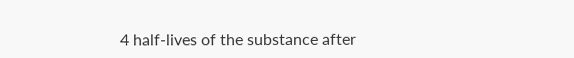4 half-lives of the substance after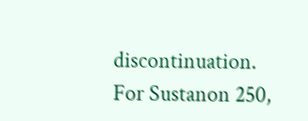discontinuation. For Sustanon 250,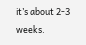it’s about 2-3 weeks.